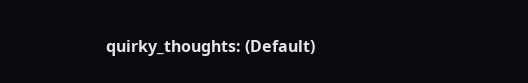quirky_thoughts: (Default)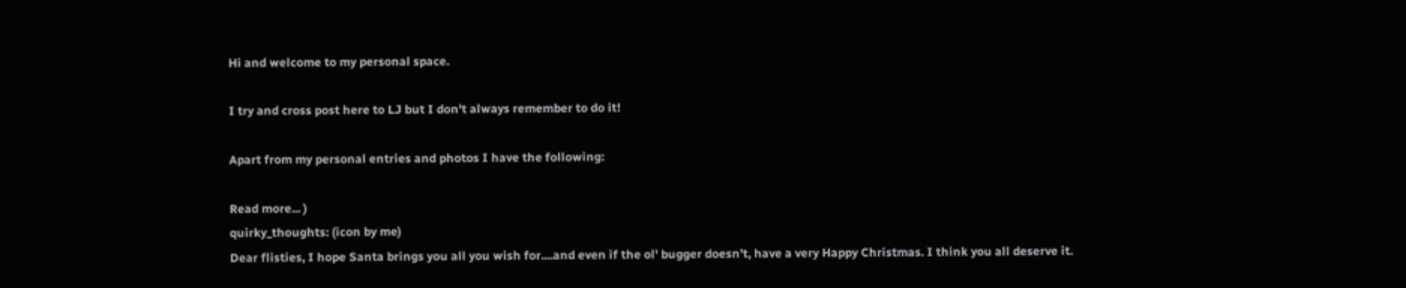Hi and welcome to my personal space.

I try and cross post here to LJ but I don't always remember to do it!

Apart from my personal entries and photos I have the following:

Read more... )
quirky_thoughts: (icon by me)
Dear flisties, I hope Santa brings you all you wish for....and even if the ol' bugger doesn't, have a very Happy Christmas. I think you all deserve it.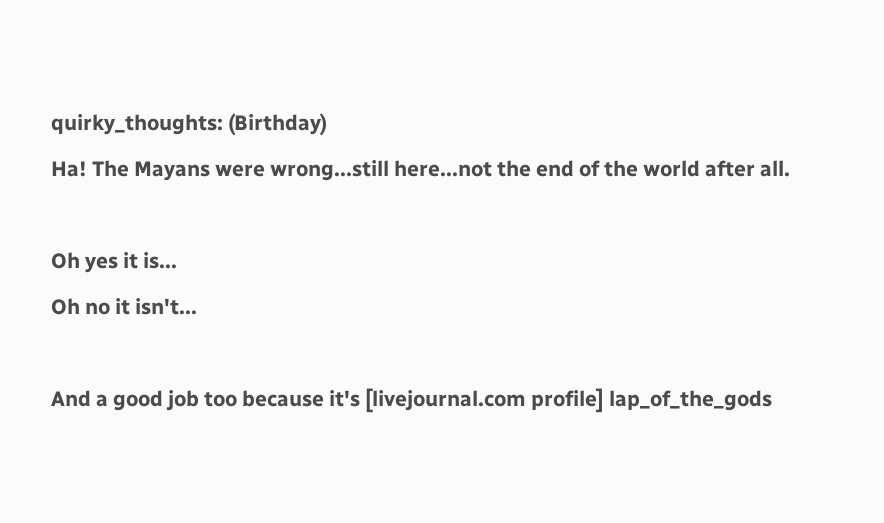quirky_thoughts: (Birthday)
Ha! The Mayans were wrong...still here...not the end of the world after all.

Oh yes it is...
Oh no it isn't...

And a good job too because it's [livejournal.com profile] lap_of_the_gods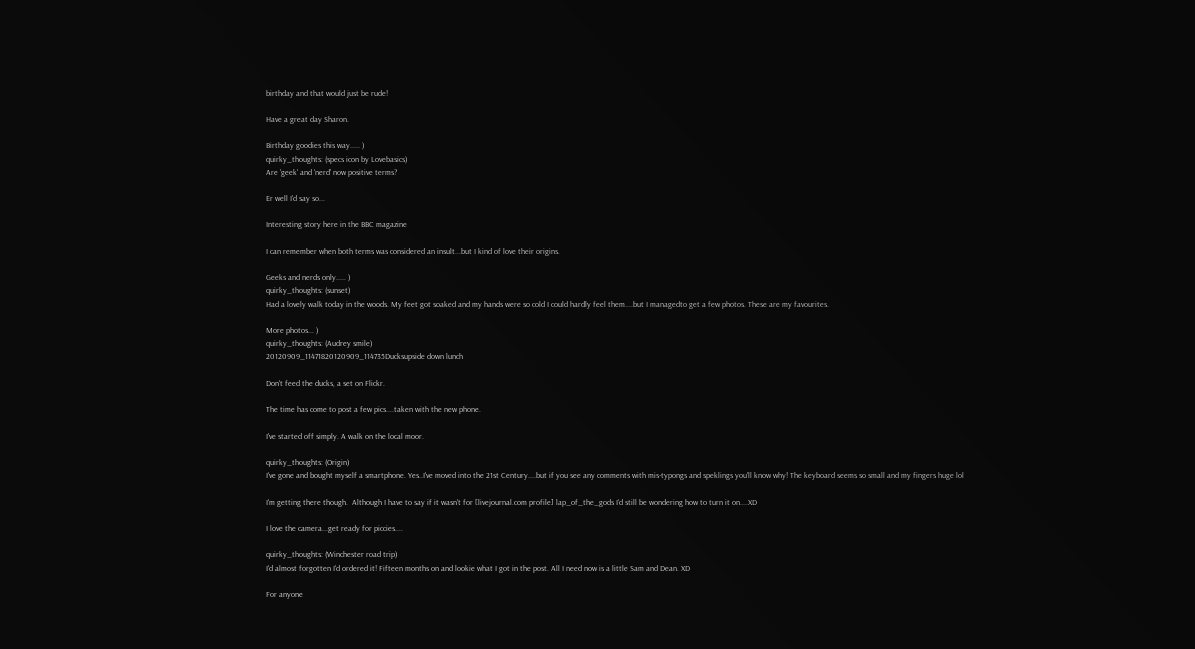birthday and that would just be rude!

Have a great day Sharon.

Birthday goodies this way..... )
quirky_thoughts: (specs icon by Lovebasics)
Are 'geek' and 'nerd' now positive terms?

Er well I'd say so...

Interesting story here in the BBC magazine

I can remember when both terms was considered an insult...but I kind of love their origins.

Geeks and nerds only..... )
quirky_thoughts: (sunset)
Had a lovely walk today in the woods. My feet got soaked and my hands were so cold I could hardly feel them....but I managedto get a few photos. These are my favourites.

More photos... )
quirky_thoughts: (Audrey smile)
20120909_11471820120909_114735Ducksupside down lunch

Don't feed the ducks, a set on Flickr.

The time has come to post a few pics....taken with the new phone.

I've started off simply. A walk on the local moor.

quirky_thoughts: (Origin)
I've gone and bought myself a smartphone. Yes..I've moved into the 21st Century....but if you see any comments with mis-typongs and speklings you'll know why! The keyboard seems so small and my fingers huge lol

I'm getting there though.  Although I have to say if it wasn't for [livejournal.com profile] lap_of_the_gods I'd still be wondering how to turn it on....XD

I love the camera...get ready for piccies....

quirky_thoughts: (Winchester road trip)
I'd almost forgotten I'd ordered it! Fifteen months on and lookie what I got in the post. All I need now is a little Sam and Dean. XD

For anyone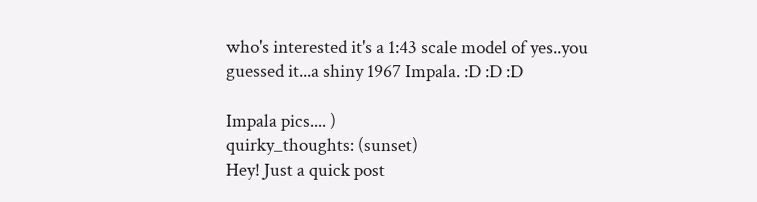who's interested it's a 1:43 scale model of yes..you guessed it...a shiny 1967 Impala. :D :D :D

Impala pics.... )
quirky_thoughts: (sunset)
Hey! Just a quick post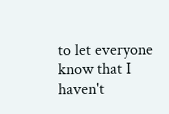to let everyone know that I haven't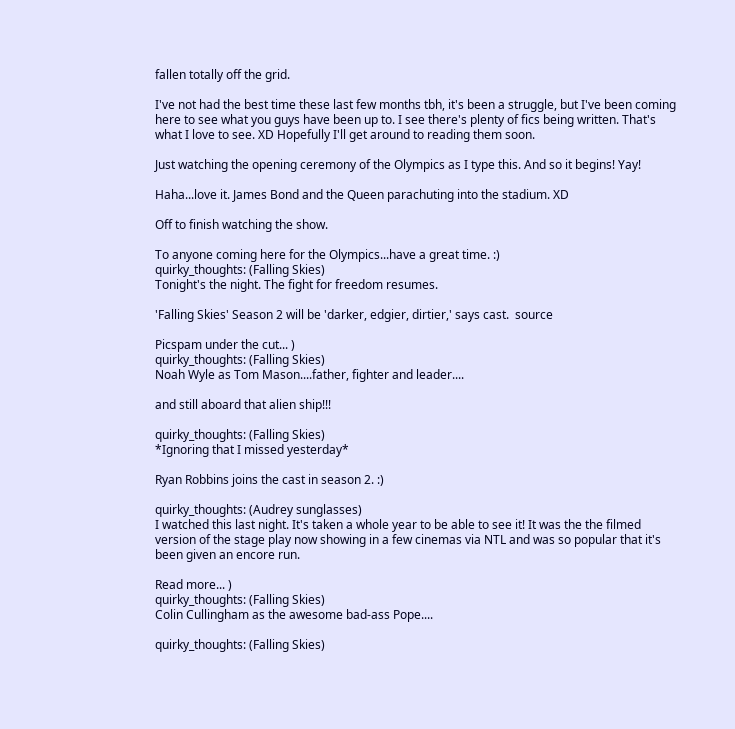fallen totally off the grid.

I've not had the best time these last few months tbh, it's been a struggle, but I've been coming here to see what you guys have been up to. I see there's plenty of fics being written. That's what I love to see. XD Hopefully I'll get around to reading them soon.

Just watching the opening ceremony of the Olympics as I type this. And so it begins! Yay!

Haha...love it. James Bond and the Queen parachuting into the stadium. XD

Off to finish watching the show.

To anyone coming here for the Olympics...have a great time. :)
quirky_thoughts: (Falling Skies)
Tonight's the night. The fight for freedom resumes.

'Falling Skies' Season 2 will be 'darker, edgier, dirtier,' says cast.  source

Picspam under the cut... )
quirky_thoughts: (Falling Skies)
Noah Wyle as Tom Mason....father, fighter and leader....

and still aboard that alien ship!!!

quirky_thoughts: (Falling Skies)
*Ignoring that I missed yesterday*

Ryan Robbins joins the cast in season 2. :)

quirky_thoughts: (Audrey sunglasses)
I watched this last night. It's taken a whole year to be able to see it! It was the the filmed version of the stage play now showing in a few cinemas via NTL and was so popular that it's been given an encore run.

Read more... )
quirky_thoughts: (Falling Skies)
Colin Cullingham as the awesome bad-ass Pope....

quirky_thoughts: (Falling Skies)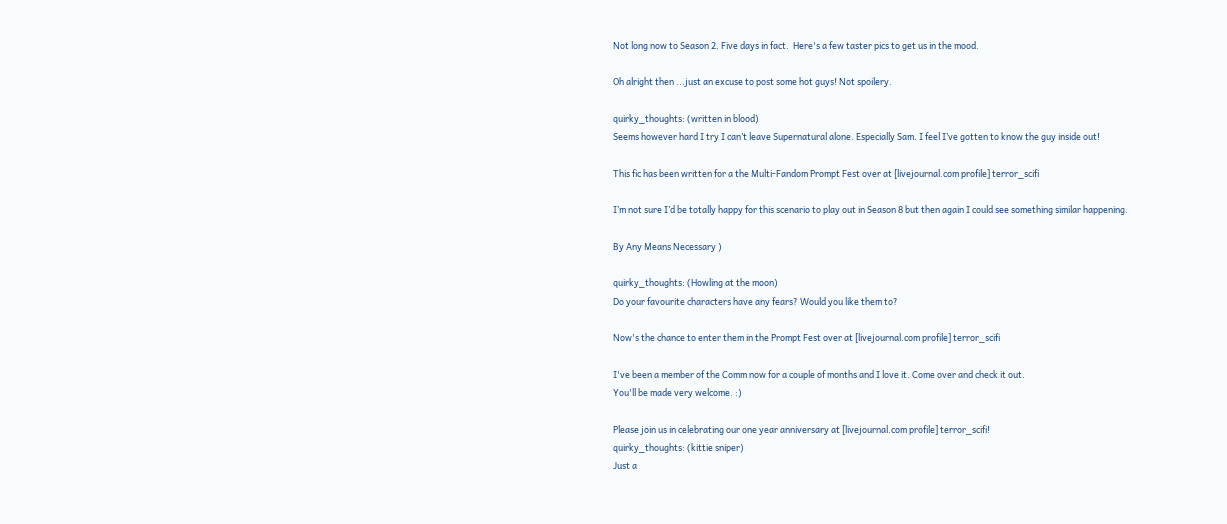Not long now to Season 2. Five days in fact.  Here's a few taster pics to get us in the mood.

Oh alright then ...just an excuse to post some hot guys! Not spoilery.

quirky_thoughts: (written in blood)
Seems however hard I try I can’t leave Supernatural alone. Especially Sam. I feel I’ve gotten to know the guy inside out!

This fic has been written for a the Multi-Fandom Prompt Fest over at [livejournal.com profile] terror_scifi

I’m not sure I’d be totally happy for this scenario to play out in Season 8 but then again I could see something similar happening.

By Any Means Necessary )

quirky_thoughts: (Howling at the moon)
Do your favourite characters have any fears? Would you like them to?

Now's the chance to enter them in the Prompt Fest over at [livejournal.com profile] terror_scifi

I've been a member of the Comm now for a couple of months and I love it. Come over and check it out.
You'll be made very welcome. :)

Please join us in celebrating our one year anniversary at [livejournal.com profile] terror_scifi!
quirky_thoughts: (kittie sniper)
Just a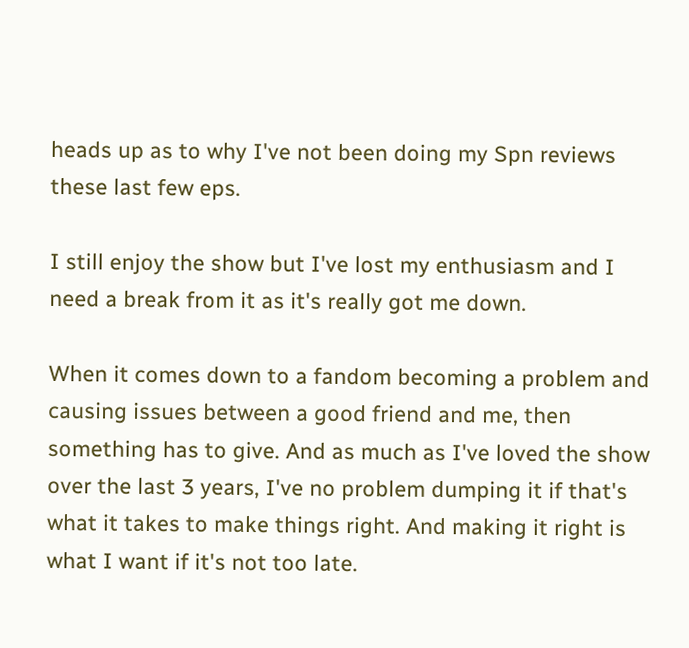heads up as to why I've not been doing my Spn reviews these last few eps.

I still enjoy the show but I've lost my enthusiasm and I need a break from it as it's really got me down.

When it comes down to a fandom becoming a problem and causing issues between a good friend and me, then something has to give. And as much as I've loved the show over the last 3 years, I've no problem dumping it if that's what it takes to make things right. And making it right is what I want if it's not too late.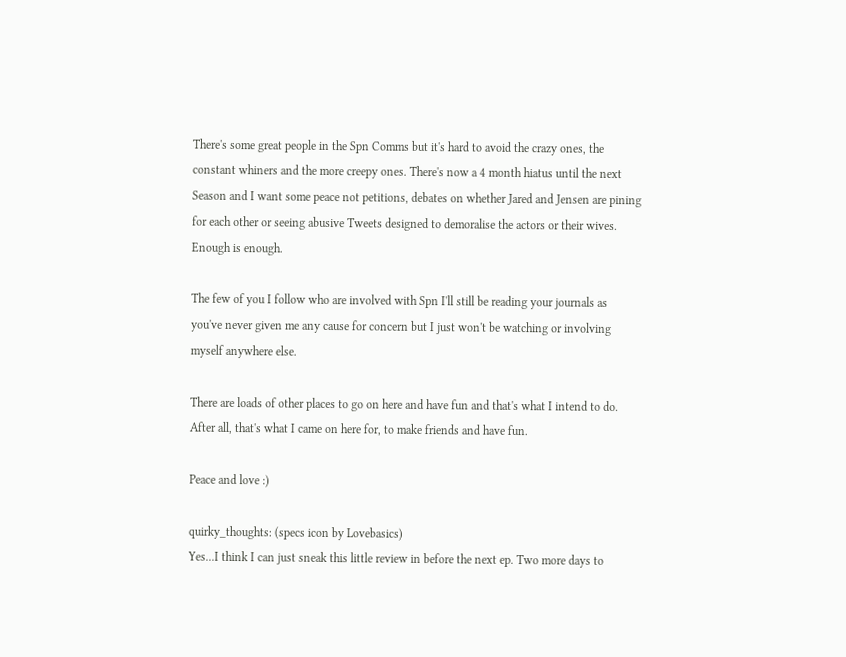There's some great people in the Spn Comms but it's hard to avoid the crazy ones, the constant whiners and the more creepy ones. There's now a 4 month hiatus until the next Season and I want some peace not petitions, debates on whether Jared and Jensen are pining for each other or seeing abusive Tweets designed to demoralise the actors or their wives. Enough is enough.

The few of you I follow who are involved with Spn I'll still be reading your journals as you've never given me any cause for concern but I just won't be watching or involving myself anywhere else.

There are loads of other places to go on here and have fun and that's what I intend to do. After all, that's what I came on here for, to make friends and have fun.

Peace and love :)

quirky_thoughts: (specs icon by Lovebasics)
Yes...I think I can just sneak this little review in before the next ep. Two more days to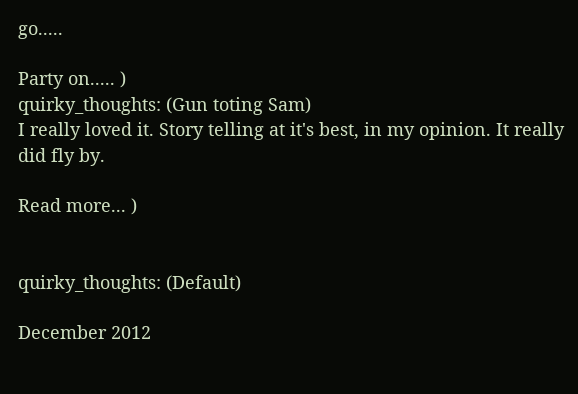go.....

Party on..... )
quirky_thoughts: (Gun toting Sam)
I really loved it. Story telling at it's best, in my opinion. It really did fly by.

Read more... )


quirky_thoughts: (Default)

December 2012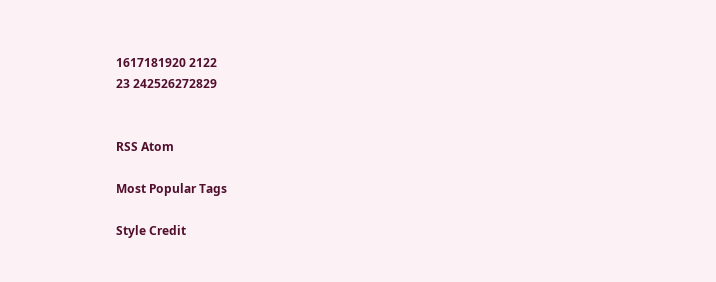1617181920 2122
23 242526272829


RSS Atom

Most Popular Tags

Style Credit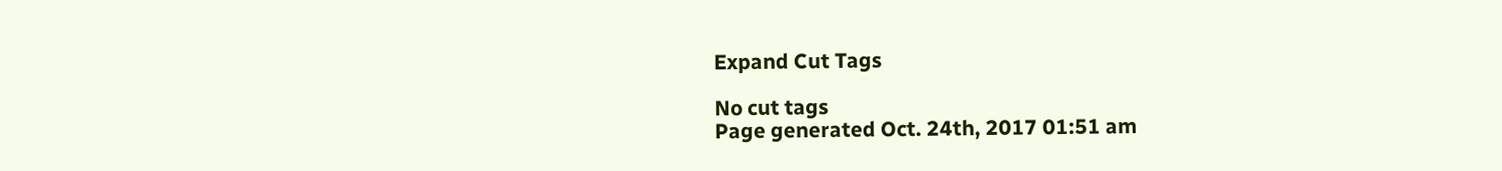Expand Cut Tags

No cut tags
Page generated Oct. 24th, 2017 01:51 am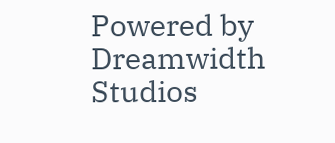Powered by Dreamwidth Studios